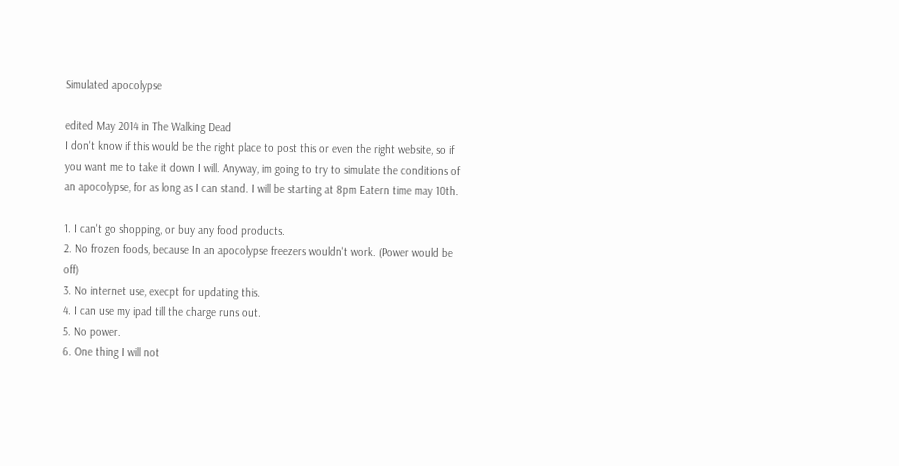Simulated apocolypse

edited May 2014 in The Walking Dead
I don't know if this would be the right place to post this or even the right website, so if you want me to take it down I will. Anyway, im going to try to simulate the conditions of an apocolypse, for as long as I can stand. I will be starting at 8pm Eatern time may 10th.

1. I can't go shopping, or buy any food products.
2. No frozen foods, because In an apocolypse freezers wouldn't work. (Power would be off)
3. No internet use, execpt for updating this.
4. I can use my ipad till the charge runs out.
5. No power.
6. One thing I will not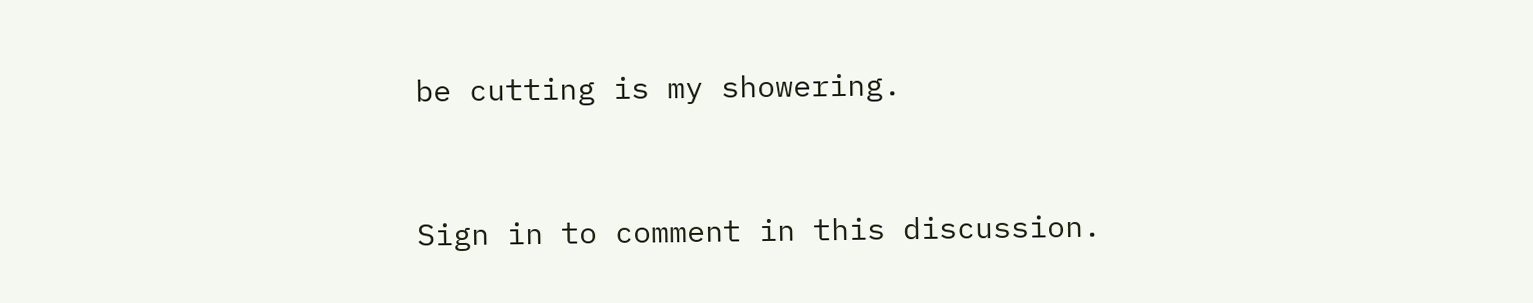be cutting is my showering.


Sign in to comment in this discussion.